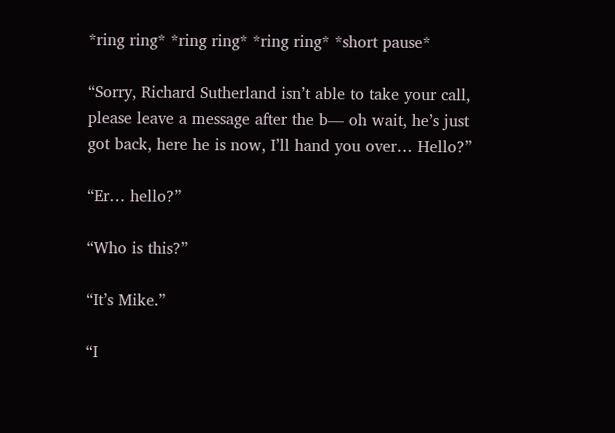*ring ring* *ring ring* *ring ring* *short pause*

“Sorry, Richard Sutherland isn’t able to take your call, please leave a message after the b— oh wait, he’s just got back, here he is now, I’ll hand you over… Hello?”

“Er… hello?”

“Who is this?”

“It’s Mike.”

“I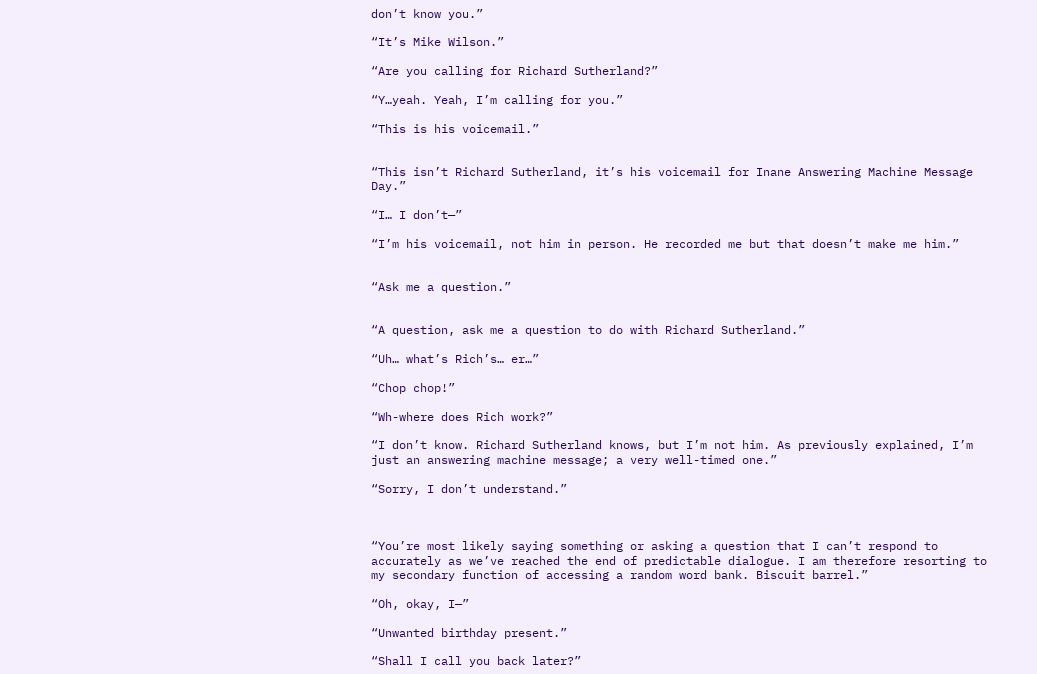don’t know you.”

“It’s Mike Wilson.”

“Are you calling for Richard Sutherland?”

“Y…yeah. Yeah, I’m calling for you.”

“This is his voicemail.”


“This isn’t Richard Sutherland, it’s his voicemail for Inane Answering Machine Message Day.”

“I… I don’t—”

“I’m his voicemail, not him in person. He recorded me but that doesn’t make me him.”


“Ask me a question.”


“A question, ask me a question to do with Richard Sutherland.”

“Uh… what’s Rich’s… er…”

“Chop chop!”

“Wh-where does Rich work?”

“I don’t know. Richard Sutherland knows, but I’m not him. As previously explained, I’m just an answering machine message; a very well-timed one.”

“Sorry, I don’t understand.”



“You’re most likely saying something or asking a question that I can’t respond to accurately as we’ve reached the end of predictable dialogue. I am therefore resorting to my secondary function of accessing a random word bank. Biscuit barrel.”

“Oh, okay, I—”

“Unwanted birthday present.”

“Shall I call you back later?”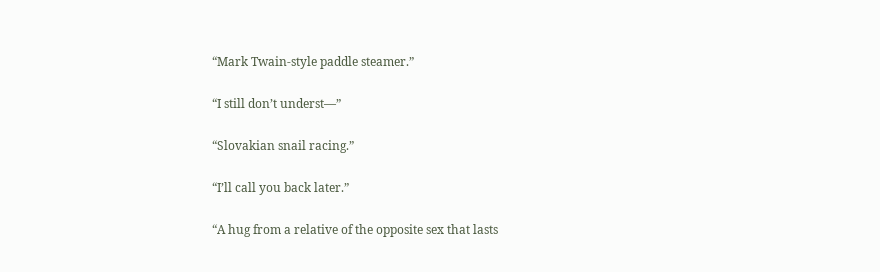“Mark Twain-style paddle steamer.”

“I still don’t underst—”

“Slovakian snail racing.”

“I’ll call you back later.”

“A hug from a relative of the opposite sex that lasts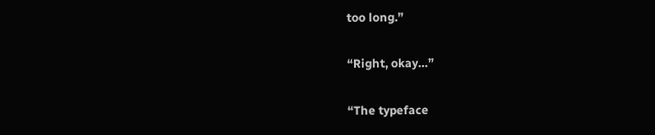too long.”

“Right, okay…”

“The typeface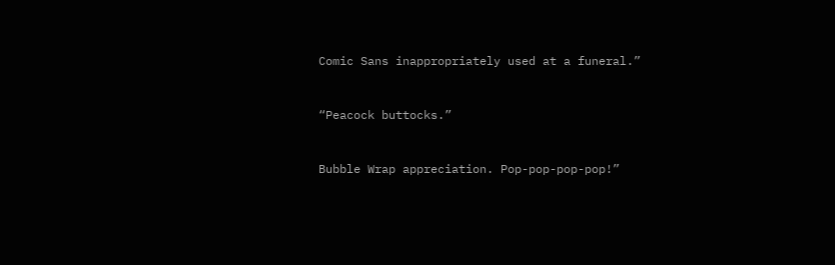Comic Sans inappropriately used at a funeral.”


“Peacock buttocks.”


Bubble Wrap appreciation. Pop-pop-pop-pop!”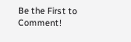Be the First to Comment!